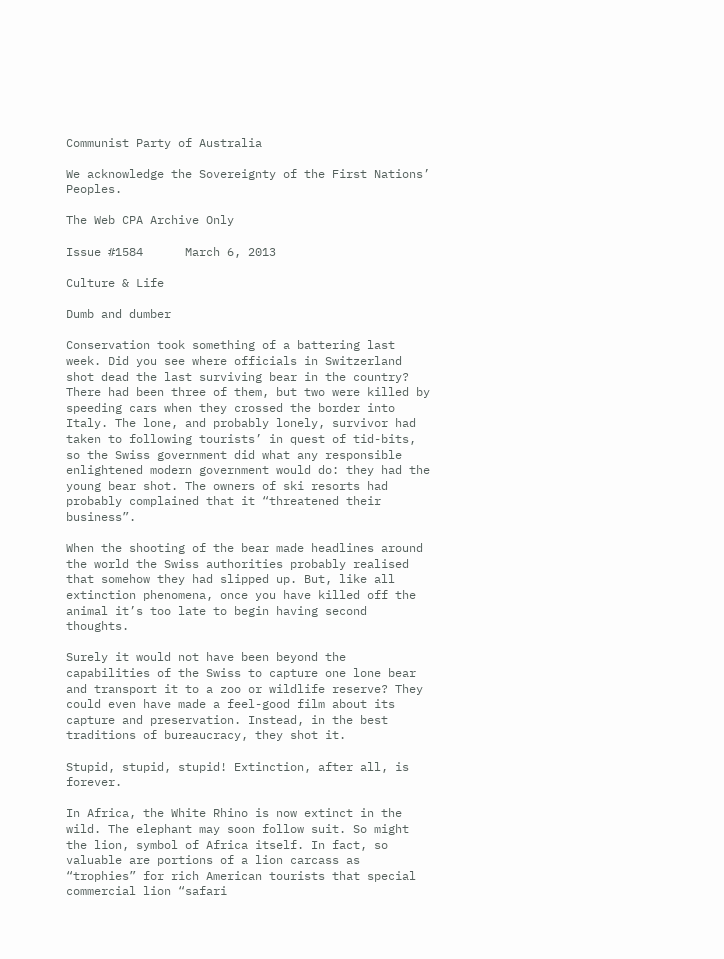Communist Party of Australia

We acknowledge the Sovereignty of the First Nations’ Peoples.

The Web CPA Archive Only

Issue #1584      March 6, 2013

Culture & Life

Dumb and dumber

Conservation took something of a battering last week. Did you see where officials in Switzerland shot dead the last surviving bear in the country? There had been three of them, but two were killed by speeding cars when they crossed the border into Italy. The lone, and probably lonely, survivor had taken to following tourists’ in quest of tid-bits, so the Swiss government did what any responsible enlightened modern government would do: they had the young bear shot. The owners of ski resorts had probably complained that it “threatened their business”.

When the shooting of the bear made headlines around the world the Swiss authorities probably realised that somehow they had slipped up. But, like all extinction phenomena, once you have killed off the animal it’s too late to begin having second thoughts.

Surely it would not have been beyond the capabilities of the Swiss to capture one lone bear and transport it to a zoo or wildlife reserve? They could even have made a feel-good film about its capture and preservation. Instead, in the best traditions of bureaucracy, they shot it.

Stupid, stupid, stupid! Extinction, after all, is forever.

In Africa, the White Rhino is now extinct in the wild. The elephant may soon follow suit. So might the lion, symbol of Africa itself. In fact, so valuable are portions of a lion carcass as “trophies” for rich American tourists that special commercial lion “safari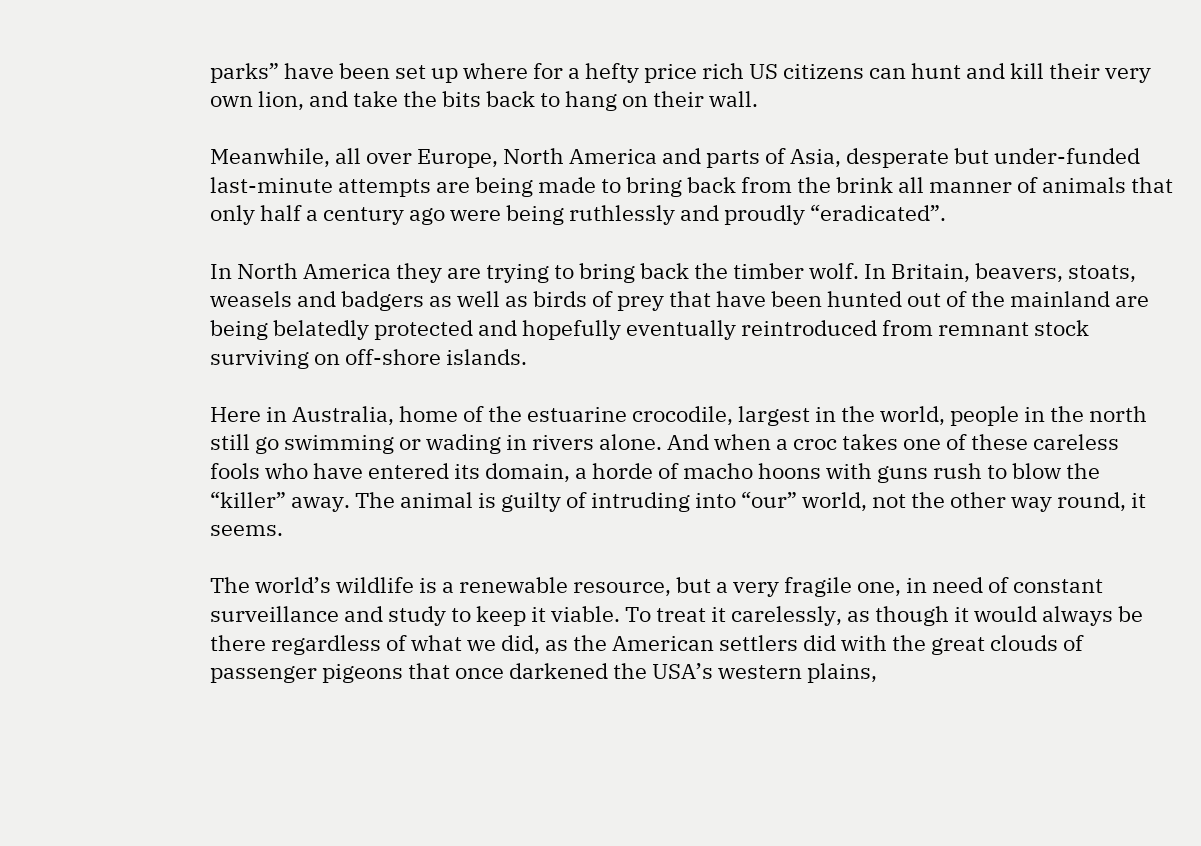parks” have been set up where for a hefty price rich US citizens can hunt and kill their very own lion, and take the bits back to hang on their wall.

Meanwhile, all over Europe, North America and parts of Asia, desperate but under-funded last-minute attempts are being made to bring back from the brink all manner of animals that only half a century ago were being ruthlessly and proudly “eradicated”.

In North America they are trying to bring back the timber wolf. In Britain, beavers, stoats, weasels and badgers as well as birds of prey that have been hunted out of the mainland are being belatedly protected and hopefully eventually reintroduced from remnant stock surviving on off-shore islands.

Here in Australia, home of the estuarine crocodile, largest in the world, people in the north still go swimming or wading in rivers alone. And when a croc takes one of these careless fools who have entered its domain, a horde of macho hoons with guns rush to blow the “killer” away. The animal is guilty of intruding into “our” world, not the other way round, it seems.

The world’s wildlife is a renewable resource, but a very fragile one, in need of constant surveillance and study to keep it viable. To treat it carelessly, as though it would always be there regardless of what we did, as the American settlers did with the great clouds of passenger pigeons that once darkened the USA’s western plains,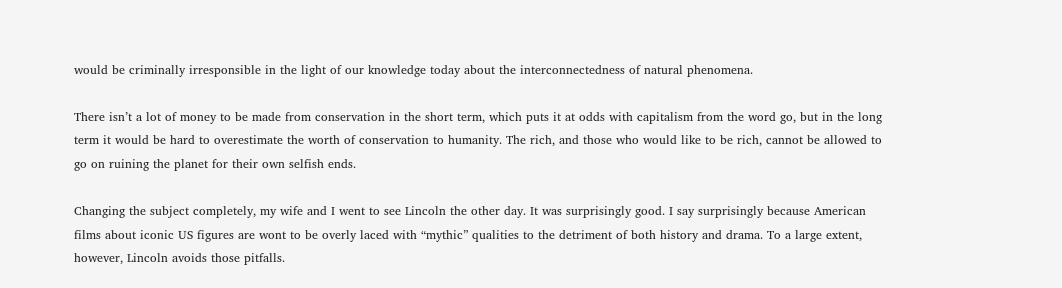would be criminally irresponsible in the light of our knowledge today about the interconnectedness of natural phenomena.

There isn’t a lot of money to be made from conservation in the short term, which puts it at odds with capitalism from the word go, but in the long term it would be hard to overestimate the worth of conservation to humanity. The rich, and those who would like to be rich, cannot be allowed to go on ruining the planet for their own selfish ends.

Changing the subject completely, my wife and I went to see Lincoln the other day. It was surprisingly good. I say surprisingly because American films about iconic US figures are wont to be overly laced with “mythic” qualities to the detriment of both history and drama. To a large extent, however, Lincoln avoids those pitfalls.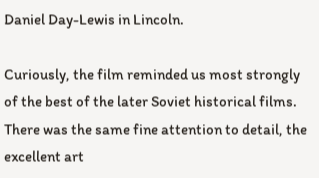Daniel Day-Lewis in Lincoln.

Curiously, the film reminded us most strongly of the best of the later Soviet historical films. There was the same fine attention to detail, the excellent art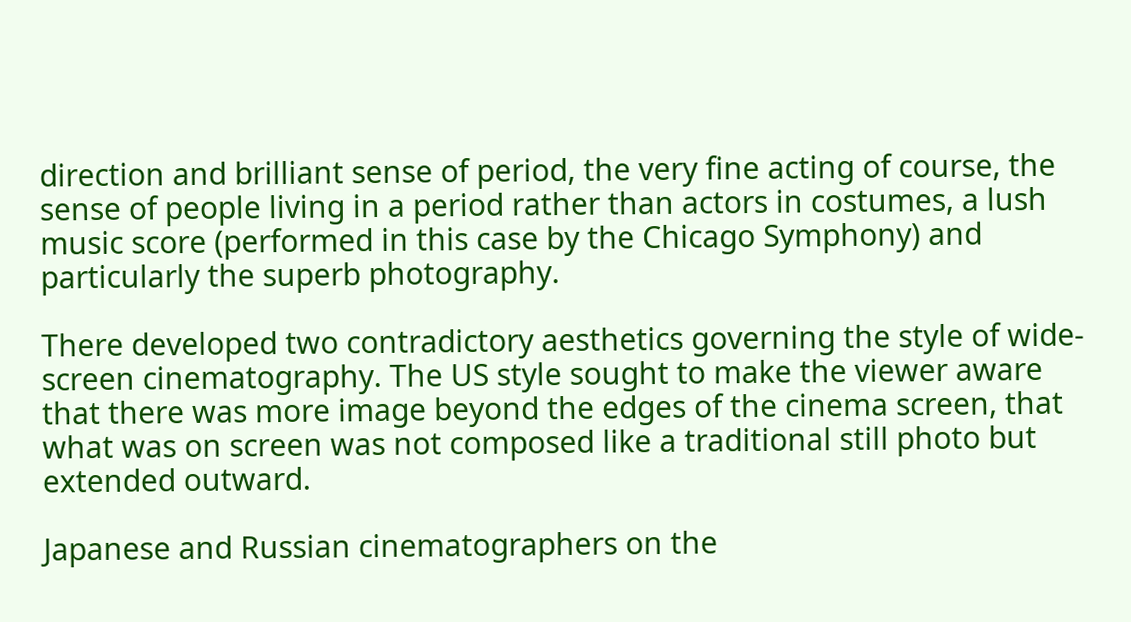direction and brilliant sense of period, the very fine acting of course, the sense of people living in a period rather than actors in costumes, a lush music score (performed in this case by the Chicago Symphony) and particularly the superb photography.

There developed two contradictory aesthetics governing the style of wide-screen cinematography. The US style sought to make the viewer aware that there was more image beyond the edges of the cinema screen, that what was on screen was not composed like a traditional still photo but extended outward.

Japanese and Russian cinematographers on the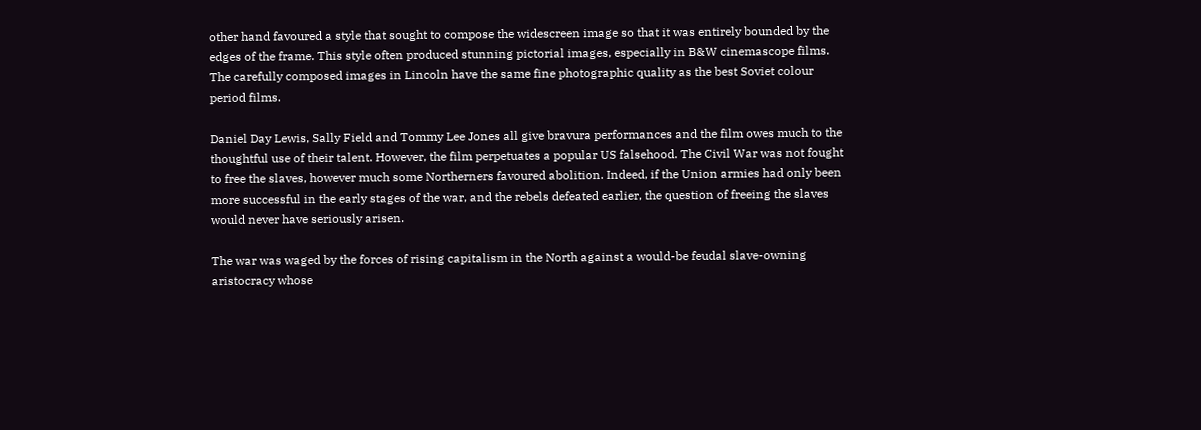other hand favoured a style that sought to compose the widescreen image so that it was entirely bounded by the edges of the frame. This style often produced stunning pictorial images, especially in B&W cinemascope films. The carefully composed images in Lincoln have the same fine photographic quality as the best Soviet colour period films.

Daniel Day Lewis, Sally Field and Tommy Lee Jones all give bravura performances and the film owes much to the thoughtful use of their talent. However, the film perpetuates a popular US falsehood. The Civil War was not fought to free the slaves, however much some Northerners favoured abolition. Indeed, if the Union armies had only been more successful in the early stages of the war, and the rebels defeated earlier, the question of freeing the slaves would never have seriously arisen.

The war was waged by the forces of rising capitalism in the North against a would-be feudal slave-owning aristocracy whose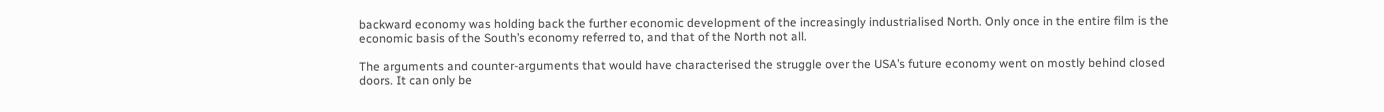backward economy was holding back the further economic development of the increasingly industrialised North. Only once in the entire film is the economic basis of the South’s economy referred to, and that of the North not all.

The arguments and counter-arguments that would have characterised the struggle over the USA’s future economy went on mostly behind closed doors. It can only be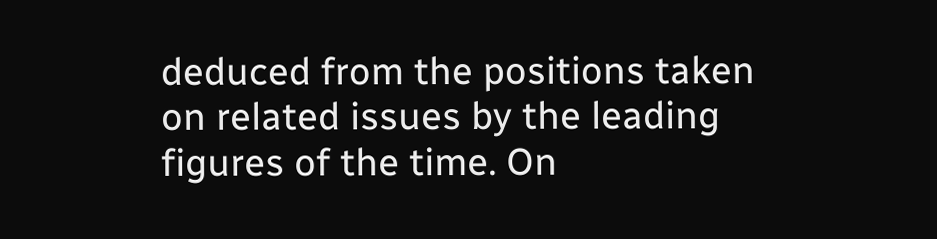deduced from the positions taken on related issues by the leading figures of the time. On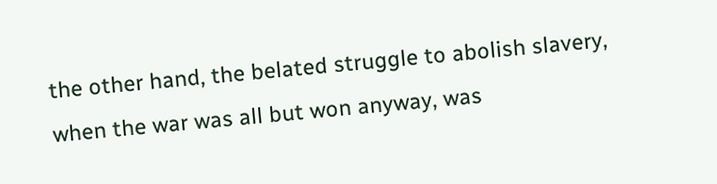the other hand, the belated struggle to abolish slavery, when the war was all but won anyway, was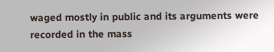waged mostly in public and its arguments were recorded in the mass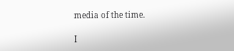media of the time.

I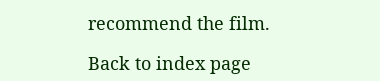recommend the film.

Back to index page